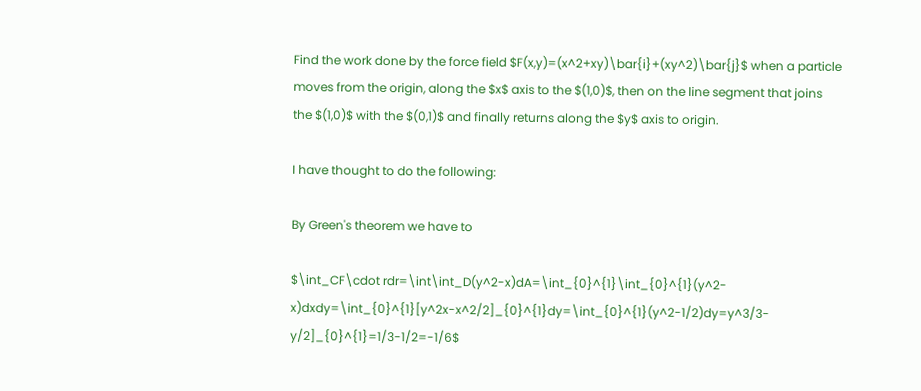Find the work done by the force field $F(x,y)=(x^2+xy)\bar{i}+(xy^2)\bar{j}$ when a particle moves from the origin, along the $x$ axis to the $(1,0)$, then on the line segment that joins the $(1,0)$ with the $(0,1)$ and finally returns along the $y$ axis to origin.

I have thought to do the following:

By Green's theorem we have to

$\int_CF\cdot rdr=\int\int_D(y^2-x)dA=\int_{0}^{1}\int_{0}^{1}(y^2-x)dxdy=\int_{0}^{1}[y^2x-x^2/2]_{0}^{1}dy=\int_{0}^{1}(y^2-1/2)dy=y^3/3-y/2]_{0}^{1}=1/3-1/2=-1/6$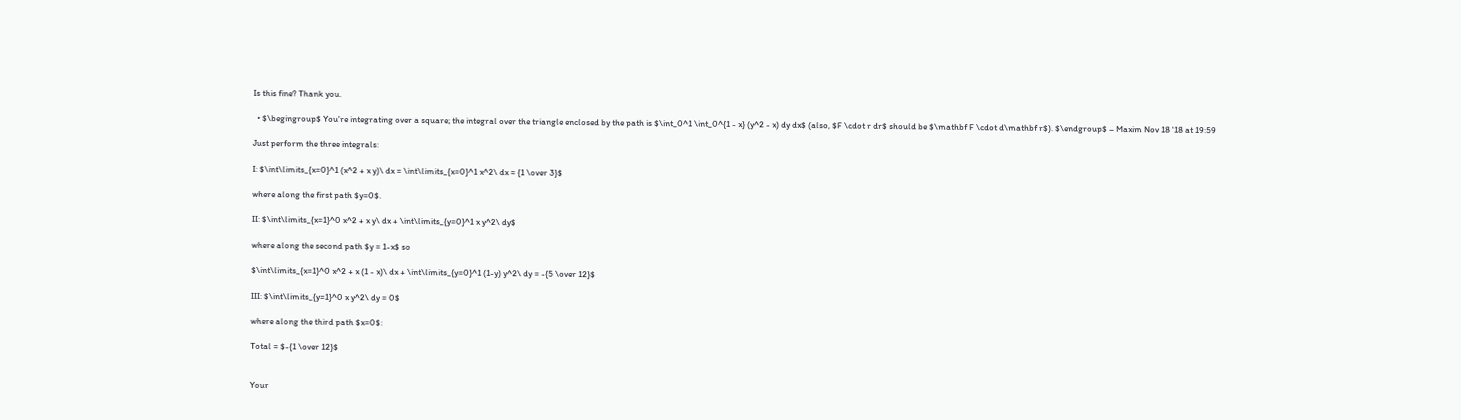Is this fine? Thank you.

  • $\begingroup$ You're integrating over a square; the integral over the triangle enclosed by the path is $\int_0^1 \int_0^{1 - x} (y^2 - x) dy dx$ (also, $F \cdot r dr$ should be $\mathbf F \cdot d\mathbf r$). $\endgroup$ – Maxim Nov 18 '18 at 19:59

Just perform the three integrals:

I: $\int\limits_{x=0}^1 (x^2 + x y)\ dx = \int\limits_{x=0}^1 x^2\ dx = {1 \over 3}$

where along the first path $y=0$.

II: $\int\limits_{x=1}^0 x^2 + x y\ dx + \int\limits_{y=0}^1 x y^2\ dy$

where along the second path $y = 1-x$ so

$\int\limits_{x=1}^0 x^2 + x (1 - x)\ dx + \int\limits_{y=0}^1 (1-y) y^2\ dy = -{5 \over 12}$

III: $\int\limits_{y=1}^0 x y^2\ dy = 0$

where along the third path $x=0$:

Total = $-{1 \over 12}$


Your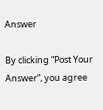Answer

By clicking “Post Your Answer”, you agree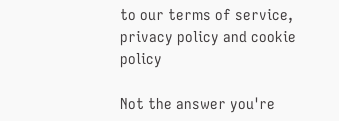to our terms of service, privacy policy and cookie policy

Not the answer you're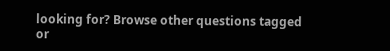looking for? Browse other questions tagged or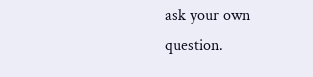ask your own question.